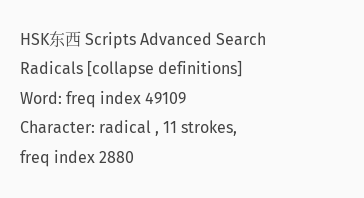HSK东西 Scripts Advanced Search Radicals [collapse definitions]
Word: freq index 49109
Character: radical , 11 strokes, freq index 2880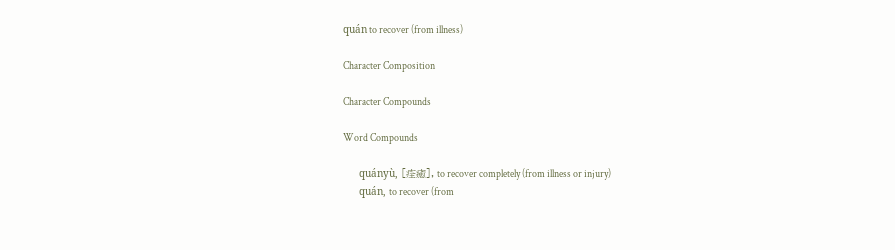quán to recover (from illness)

Character Composition

Character Compounds

Word Compounds

        quányù, [痊癒], to recover completely (from illness or injury)
        quán, to recover (from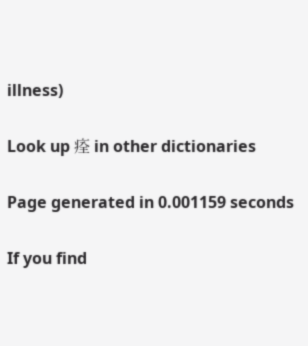illness)

Look up 痊 in other dictionaries

Page generated in 0.001159 seconds

If you find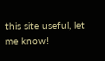this site useful, let me know!